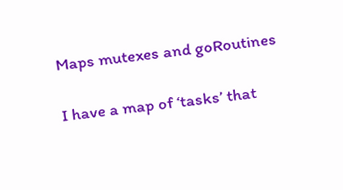Maps mutexes and goRoutines

I have a map of ‘tasks’ that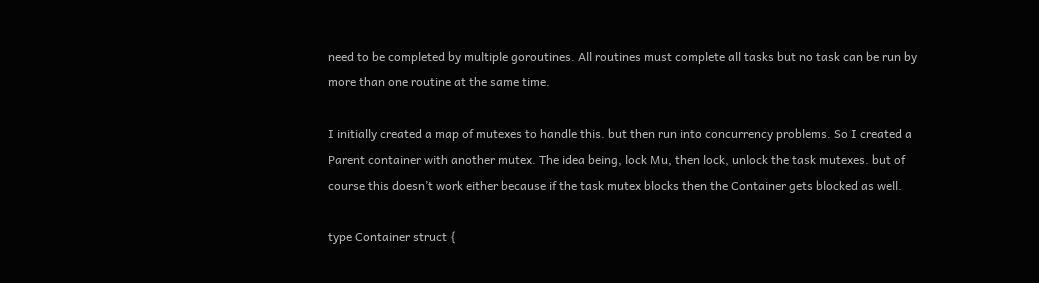need to be completed by multiple goroutines. All routines must complete all tasks but no task can be run by more than one routine at the same time.

I initially created a map of mutexes to handle this. but then run into concurrency problems. So I created a Parent container with another mutex. The idea being, lock Mu, then lock, unlock the task mutexes. but of course this doesn’t work either because if the task mutex blocks then the Container gets blocked as well.

type Container struct {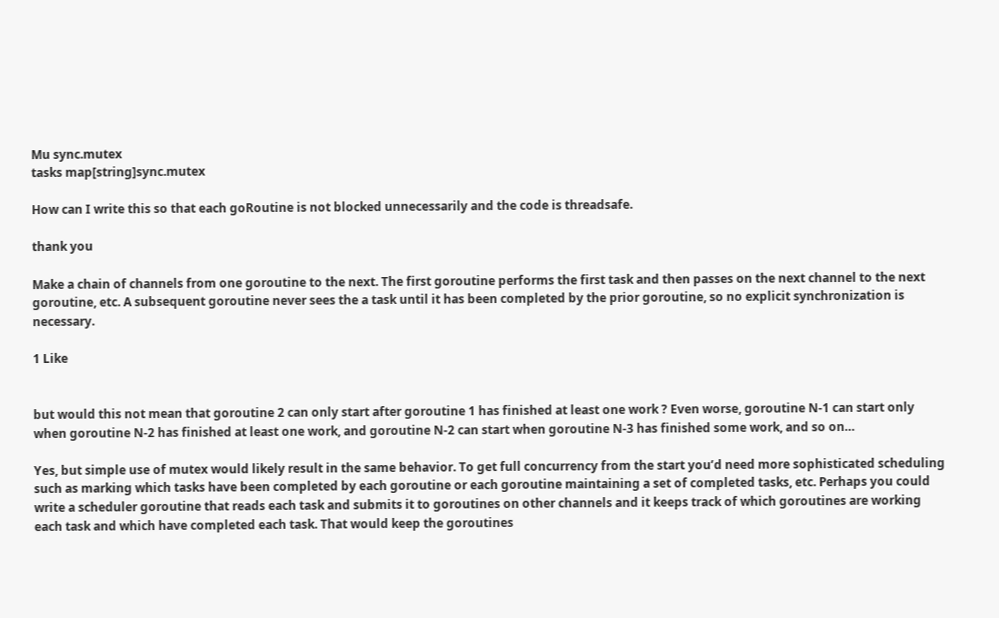Mu sync.mutex
tasks map[string]sync.mutex

How can I write this so that each goRoutine is not blocked unnecessarily and the code is threadsafe.

thank you

Make a chain of channels from one goroutine to the next. The first goroutine performs the first task and then passes on the next channel to the next goroutine, etc. A subsequent goroutine never sees the a task until it has been completed by the prior goroutine, so no explicit synchronization is necessary.

1 Like


but would this not mean that goroutine 2 can only start after goroutine 1 has finished at least one work ? Even worse, goroutine N-1 can start only when goroutine N-2 has finished at least one work, and goroutine N-2 can start when goroutine N-3 has finished some work, and so on…

Yes, but simple use of mutex would likely result in the same behavior. To get full concurrency from the start you’d need more sophisticated scheduling such as marking which tasks have been completed by each goroutine or each goroutine maintaining a set of completed tasks, etc. Perhaps you could write a scheduler goroutine that reads each task and submits it to goroutines on other channels and it keeps track of which goroutines are working each task and which have completed each task. That would keep the goroutines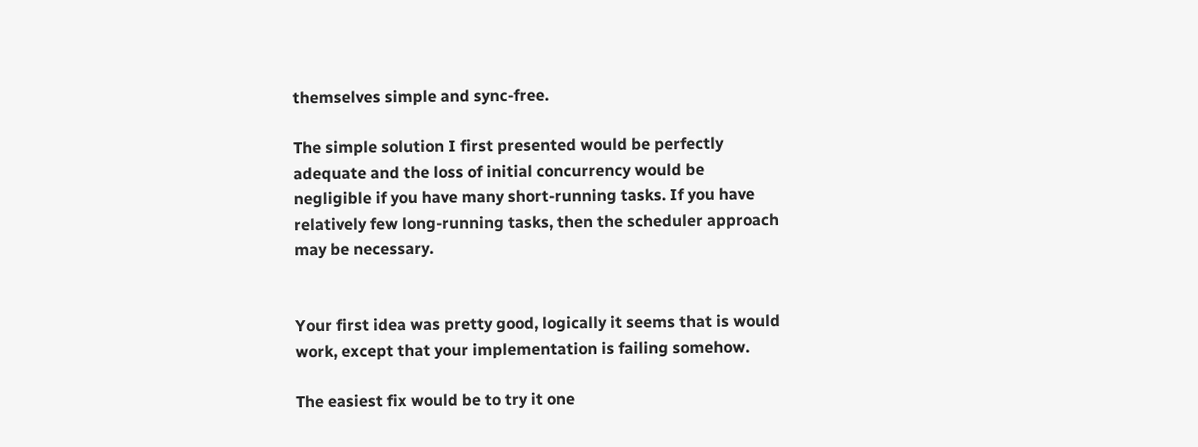themselves simple and sync-free.

The simple solution I first presented would be perfectly adequate and the loss of initial concurrency would be negligible if you have many short-running tasks. If you have relatively few long-running tasks, then the scheduler approach may be necessary.


Your first idea was pretty good, logically it seems that is would work, except that your implementation is failing somehow.

The easiest fix would be to try it one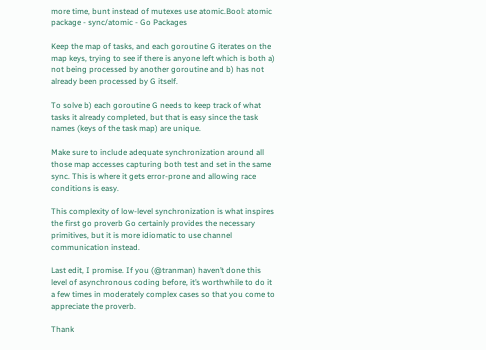more time, bunt instead of mutexes use atomic.Bool: atomic package - sync/atomic - Go Packages

Keep the map of tasks, and each goroutine G iterates on the map keys, trying to see if there is anyone left which is both a) not being processed by another goroutine and b) has not already been processed by G itself.

To solve b) each goroutine G needs to keep track of what tasks it already completed, but that is easy since the task names (keys of the task map) are unique.

Make sure to include adequate synchronization around all those map accesses capturing both test and set in the same sync. This is where it gets error-prone and allowing race conditions is easy.

This complexity of low-level synchronization is what inspires the first go proverb Go certainly provides the necessary primitives, but it is more idiomatic to use channel communication instead.

Last edit, I promise. If you (@tranman) haven’t done this level of asynchronous coding before, it’s worthwhile to do it a few times in moderately complex cases so that you come to appreciate the proverb.

Thank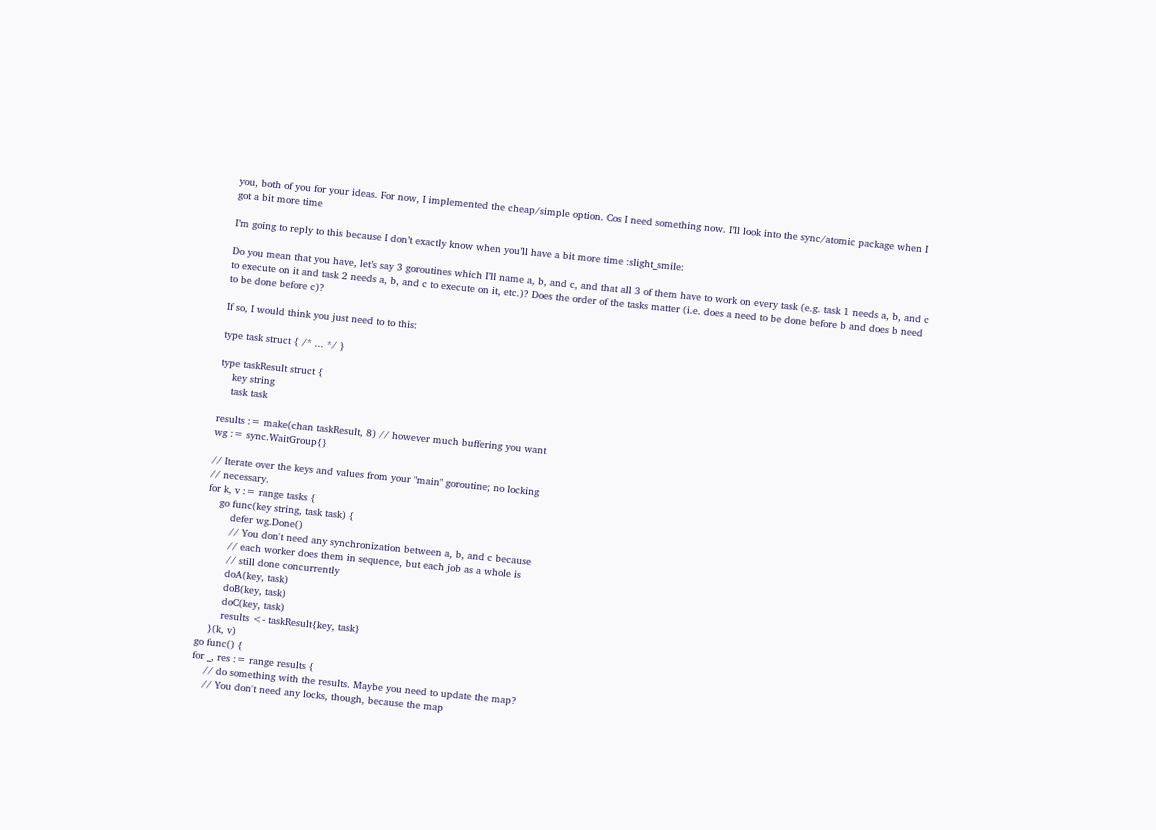you, both of you for your ideas. For now, I implemented the cheap/simple option. Cos I need something now. I’ll look into the sync/atomic package when I got a bit more time

I’m going to reply to this because I don’t exactly know when you’ll have a bit more time :slight_smile:

Do you mean that you have, let’s say 3 goroutines which I’ll name a, b, and c, and that all 3 of them have to work on every task (e.g. task 1 needs a, b, and c to execute on it and task 2 needs a, b, and c to execute on it, etc.)? Does the order of the tasks matter (i.e. does a need to be done before b and does b need to be done before c)?

If so, I would think you just need to to this:

type task struct { /* ... */ }

type taskResult struct {
    key string
    task task

results := make(chan taskResult, 8) // however much buffering you want
wg := sync.WaitGroup{}

// Iterate over the keys and values from your "main" goroutine; no locking
// necessary.
for k, v := range tasks {
    go func(key string, task task) {
        defer wg.Done()
        // You don't need any synchronization between a, b, and c because
        // each worker does them in sequence, but each job as a whole is
        // still done concurrently
        doA(key, task)
        doB(key, task)
        doC(key, task)
        results <- taskResult{key, task}
    }(k, v)
go func() {
for _, res := range results {
    // do something with the results. Maybe you need to update the map?
    // You don't need any locks, though, because the map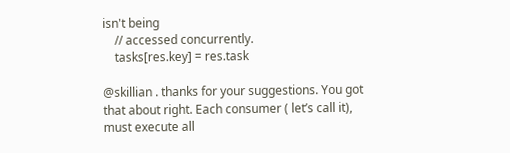isn't being
    // accessed concurrently.
    tasks[res.key] = res.task

@skillian . thanks for your suggestions. You got that about right. Each consumer ( let’s call it), must execute all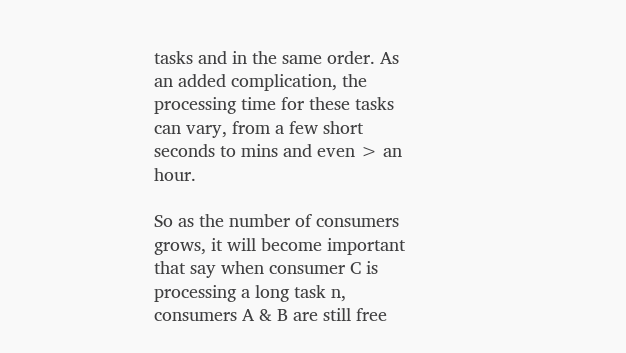tasks and in the same order. As an added complication, the processing time for these tasks can vary, from a few short seconds to mins and even > an hour.

So as the number of consumers grows, it will become important that say when consumer C is processing a long task n, consumers A & B are still free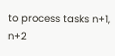to process tasks n+1, n+2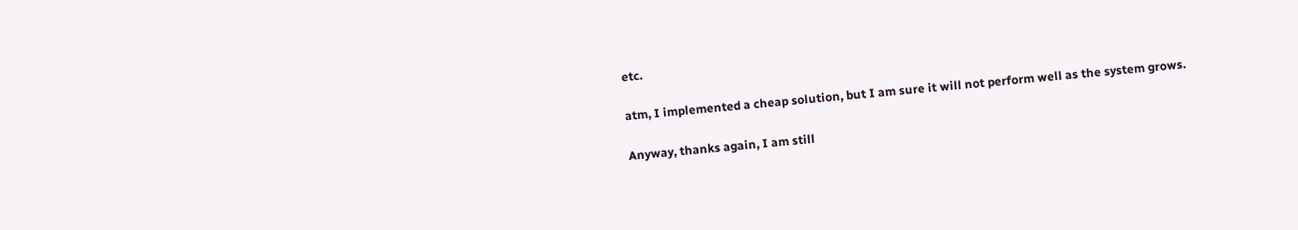etc.

atm, I implemented a cheap solution, but I am sure it will not perform well as the system grows.

Anyway, thanks again, I am still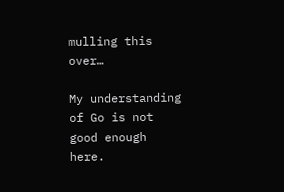mulling this over…

My understanding of Go is not good enough here.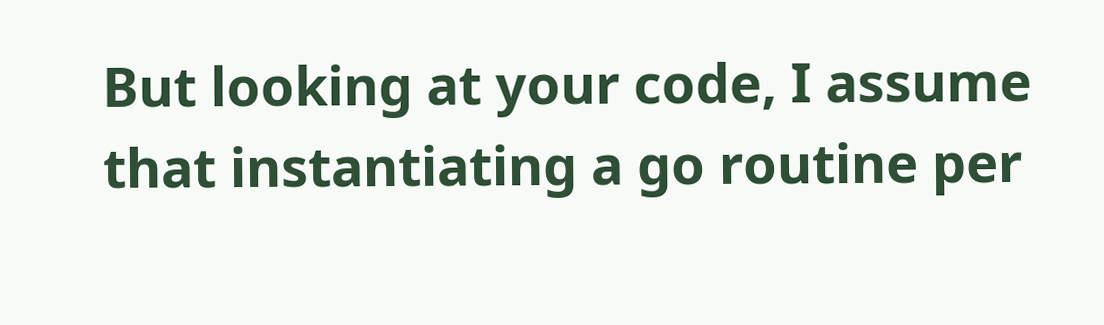But looking at your code, I assume that instantiating a go routine per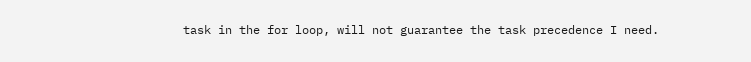task in the for loop, will not guarantee the task precedence I need.